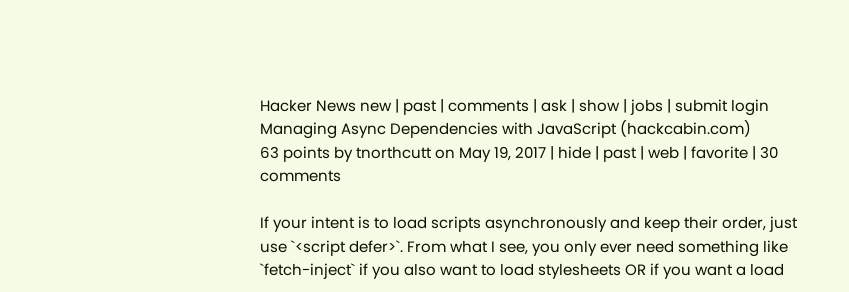Hacker News new | past | comments | ask | show | jobs | submit login
Managing Async Dependencies with JavaScript (hackcabin.com)
63 points by tnorthcutt on May 19, 2017 | hide | past | web | favorite | 30 comments

If your intent is to load scripts asynchronously and keep their order, just use `<script defer>`. From what I see, you only ever need something like `fetch-inject` if you also want to load stylesheets OR if you want a load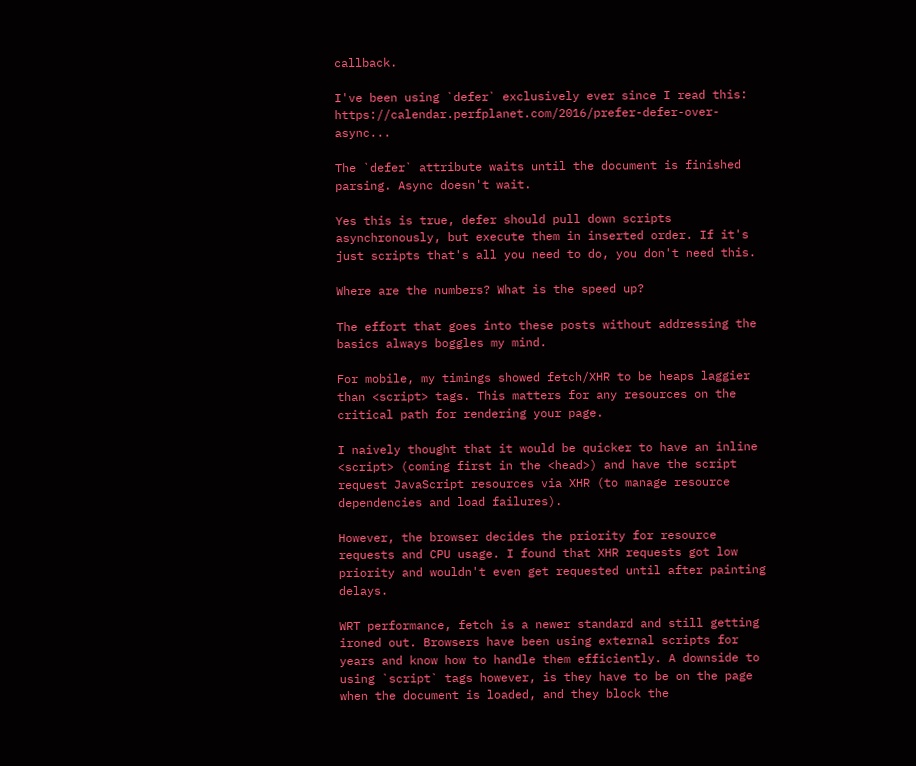callback.

I've been using `defer` exclusively ever since I read this: https://calendar.perfplanet.com/2016/prefer-defer-over-async...

The `defer` attribute waits until the document is finished parsing. Async doesn't wait.

Yes this is true, defer should pull down scripts asynchronously, but execute them in inserted order. If it's just scripts that's all you need to do, you don't need this.

Where are the numbers? What is the speed up?

The effort that goes into these posts without addressing the basics always boggles my mind.

For mobile, my timings showed fetch/XHR to be heaps laggier than <script> tags. This matters for any resources on the critical path for rendering your page.

I naively thought that it would be quicker to have an inline <script> (coming first in the <head>) and have the script request JavaScript resources via XHR (to manage resource dependencies and load failures).

However, the browser decides the priority for resource requests and CPU usage. I found that XHR requests got low priority and wouldn't even get requested until after painting delays.

WRT performance, fetch is a newer standard and still getting ironed out. Browsers have been using external scripts for years and know how to handle them efficiently. A downside to using `script` tags however, is they have to be on the page when the document is loaded, and they block the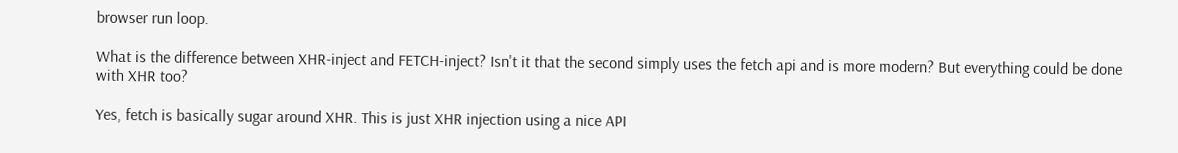browser run loop.

What is the difference between XHR-inject and FETCH-inject? Isn't it that the second simply uses the fetch api and is more modern? But everything could be done with XHR too?

Yes, fetch is basically sugar around XHR. This is just XHR injection using a nice API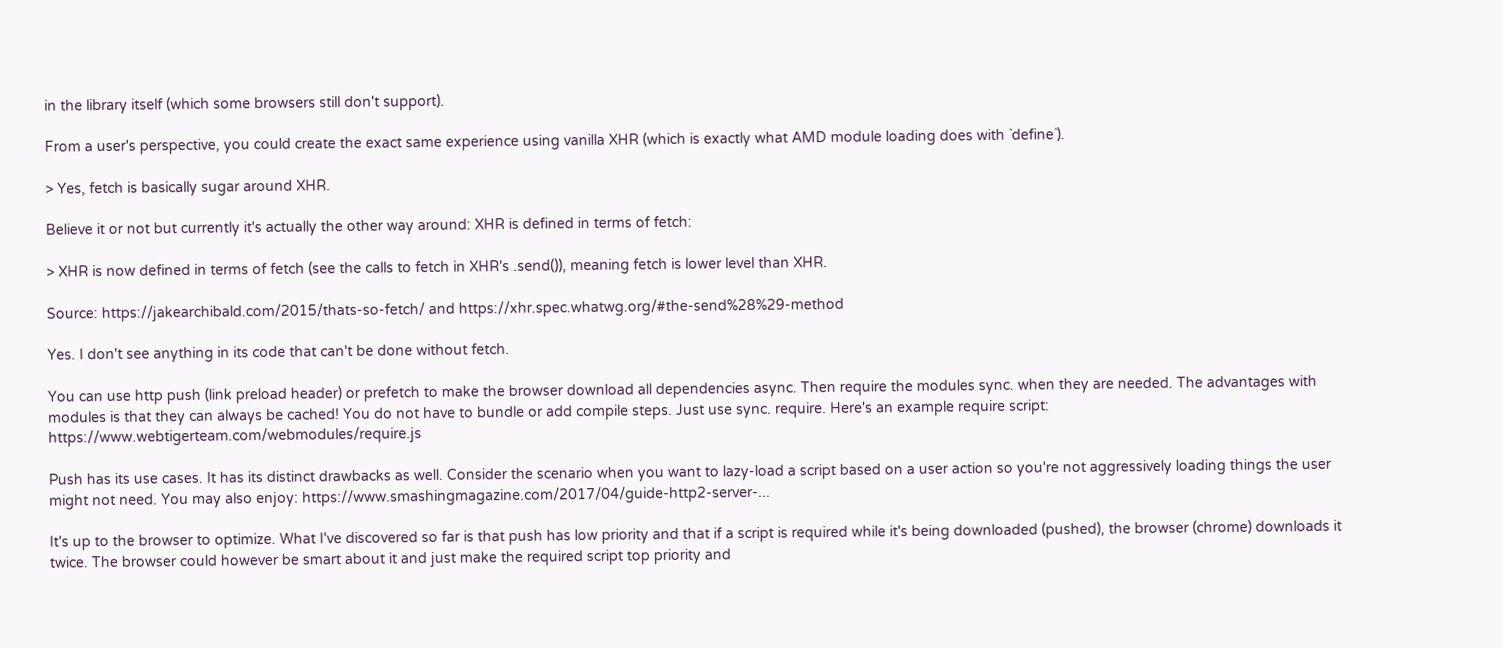in the library itself (which some browsers still don't support).

From a user's perspective, you could create the exact same experience using vanilla XHR (which is exactly what AMD module loading does with `define`).

> Yes, fetch is basically sugar around XHR.

Believe it or not but currently it's actually the other way around: XHR is defined in terms of fetch:

> XHR is now defined in terms of fetch (see the calls to fetch in XHR's .send()), meaning fetch is lower level than XHR.

Source: https://jakearchibald.com/2015/thats-so-fetch/ and https://xhr.spec.whatwg.org/#the-send%28%29-method

Yes. I don't see anything in its code that can't be done without fetch.

You can use http push (link preload header) or prefetch to make the browser download all dependencies async. Then require the modules sync. when they are needed. The advantages with modules is that they can always be cached! You do not have to bundle or add compile steps. Just use sync. require. Here's an example require script: https://www.webtigerteam.com/webmodules/require.js

Push has its use cases. It has its distinct drawbacks as well. Consider the scenario when you want to lazy-load a script based on a user action so you're not aggressively loading things the user might not need. You may also enjoy: https://www.smashingmagazine.com/2017/04/guide-http2-server-...

It's up to the browser to optimize. What I've discovered so far is that push has low priority and that if a script is required while it's being downloaded (pushed), the browser (chrome) downloads it twice. The browser could however be smart about it and just make the required script top priority and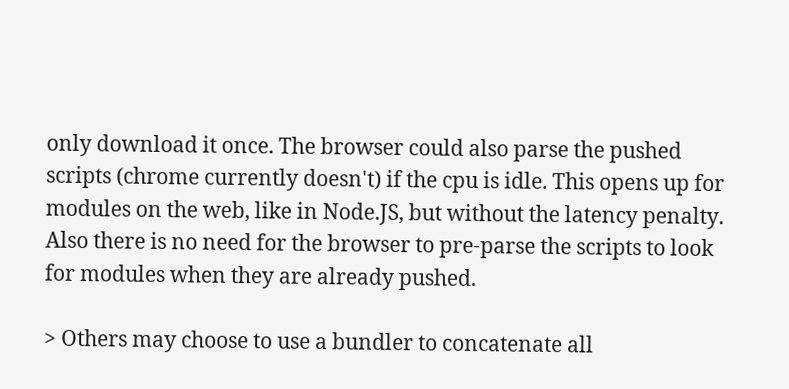only download it once. The browser could also parse the pushed scripts (chrome currently doesn't) if the cpu is idle. This opens up for modules on the web, like in Node.JS, but without the latency penalty. Also there is no need for the browser to pre-parse the scripts to look for modules when they are already pushed.

> Others may choose to use a bundler to concatenate all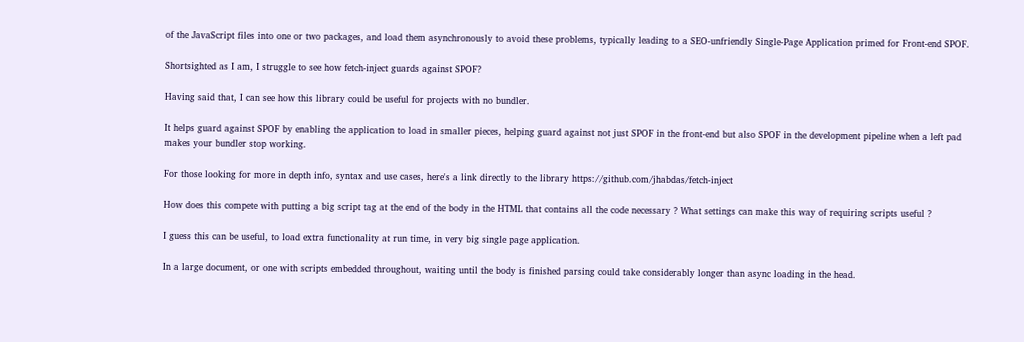of the JavaScript files into one or two packages, and load them asynchronously to avoid these problems, typically leading to a SEO-unfriendly Single-Page Application primed for Front-end SPOF.

Shortsighted as I am, I struggle to see how fetch-inject guards against SPOF?

Having said that, I can see how this library could be useful for projects with no bundler.

It helps guard against SPOF by enabling the application to load in smaller pieces, helping guard against not just SPOF in the front-end but also SPOF in the development pipeline when a left pad makes your bundler stop working.

For those looking for more in depth info, syntax and use cases, here's a link directly to the library https://github.com/jhabdas/fetch-inject

How does this compete with putting a big script tag at the end of the body in the HTML that contains all the code necessary ? What settings can make this way of requiring scripts useful ?

I guess this can be useful, to load extra functionality at run time, in very big single page application.

In a large document, or one with scripts embedded throughout, waiting until the body is finished parsing could take considerably longer than async loading in the head.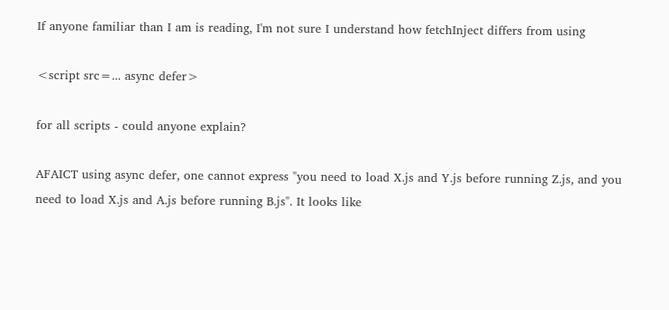If anyone familiar than I am is reading, I'm not sure I understand how fetchInject differs from using

<script src=... async defer>

for all scripts - could anyone explain?

AFAICT using async defer, one cannot express "you need to load X.js and Y.js before running Z.js, and you need to load X.js and A.js before running B.js". It looks like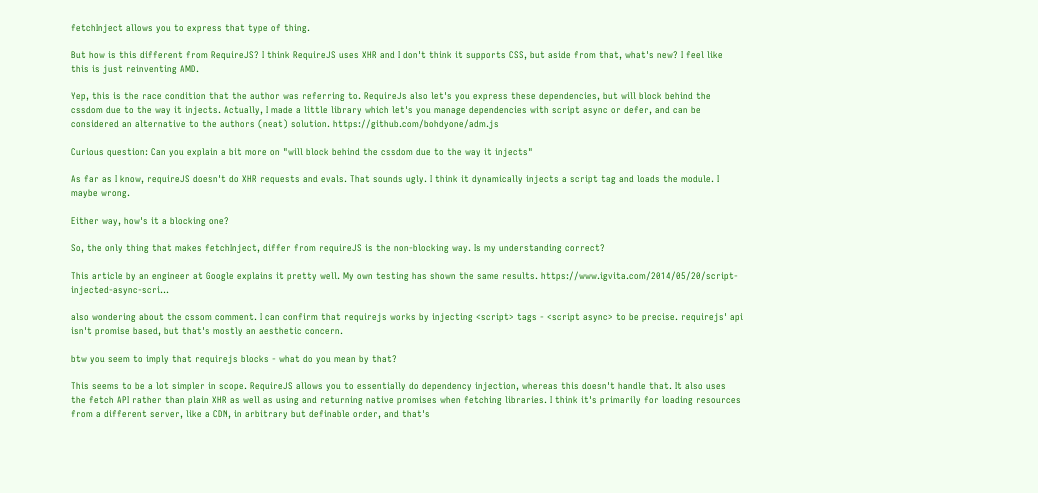fetchInject allows you to express that type of thing.

But how is this different from RequireJS? I think RequireJS uses XHR and I don't think it supports CSS, but aside from that, what's new? I feel like this is just reinventing AMD.

Yep, this is the race condition that the author was referring to. RequireJs also let's you express these dependencies, but will block behind the cssdom due to the way it injects. Actually, I made a little library which let's you manage dependencies with script async or defer, and can be considered an alternative to the authors (neat) solution. https://github.com/bohdyone/adm.js

Curious question: Can you explain a bit more on "will block behind the cssdom due to the way it injects"

As far as I know, requireJS doesn't do XHR requests and evals. That sounds ugly. I think it dynamically injects a script tag and loads the module. I maybe wrong.

Either way, how's it a blocking one?

So, the only thing that makes fetchInject, differ from requireJS is the non-blocking way. Is my understanding correct?

This article by an engineer at Google explains it pretty well. My own testing has shown the same results. https://www.igvita.com/2014/05/20/script-injected-async-scri...

also wondering about the cssom comment. I can confirm that requirejs works by injecting <script> tags - <script async> to be precise. requirejs' api isn't promise based, but that's mostly an aesthetic concern.

btw you seem to imply that requirejs blocks - what do you mean by that?

This seems to be a lot simpler in scope. RequireJS allows you to essentially do dependency injection, whereas this doesn't handle that. It also uses the fetch API rather than plain XHR as well as using and returning native promises when fetching libraries. I think it's primarily for loading resources from a different server, like a CDN, in arbitrary but definable order, and that's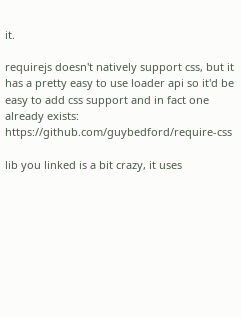it.

requirejs doesn't natively support css, but it has a pretty easy to use loader api so it'd be easy to add css support and in fact one already exists: https://github.com/guybedford/require-css

lib you linked is a bit crazy, it uses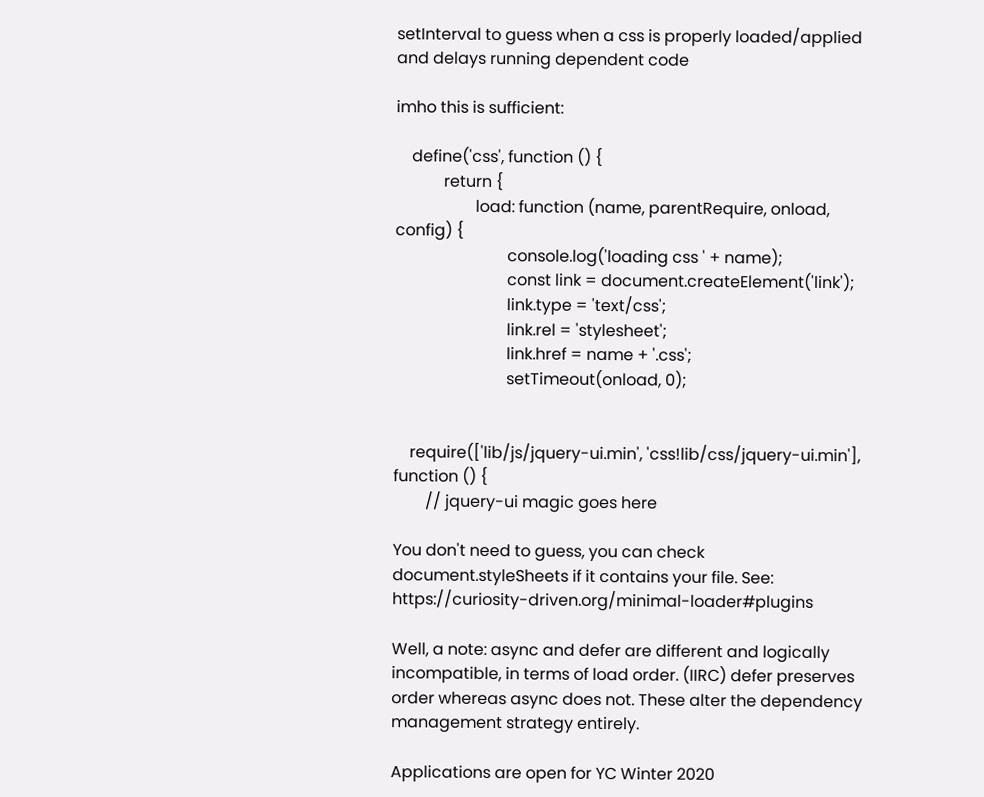setInterval to guess when a css is properly loaded/applied and delays running dependent code

imho this is sufficient:

    define('css', function () {
            return {
                    load: function (name, parentRequire, onload, config) {
                            console.log('loading css ' + name);
                            const link = document.createElement('link');
                            link.type = 'text/css';
                            link.rel = 'stylesheet';
                            link.href = name + '.css';
                            setTimeout(onload, 0);


    require(['lib/js/jquery-ui.min', 'css!lib/css/jquery-ui.min'], function () {
        // jquery-ui magic goes here

You don't need to guess, you can check document.styleSheets if it contains your file. See: https://curiosity-driven.org/minimal-loader#plugins

Well, a note: async and defer are different and logically incompatible, in terms of load order. (IIRC) defer preserves order whereas async does not. These alter the dependency management strategy entirely.

Applications are open for YC Winter 2020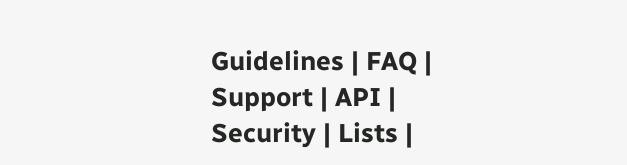Guidelines | FAQ | Support | API | Security | Lists |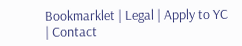Bookmarklet | Legal | Apply to YC | Contact